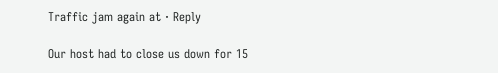Traffic jam again at · Reply

Our host had to close us down for 15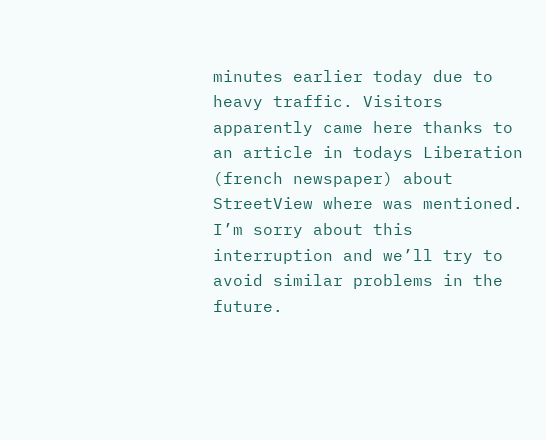minutes earlier today due to heavy traffic. Visitors apparently came here thanks to an article in todays Liberation (french newspaper) about StreetView where was mentioned. I’m sorry about this interruption and we’ll try to avoid similar problems in the future.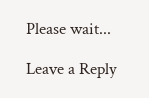Please wait...

Leave a Reply